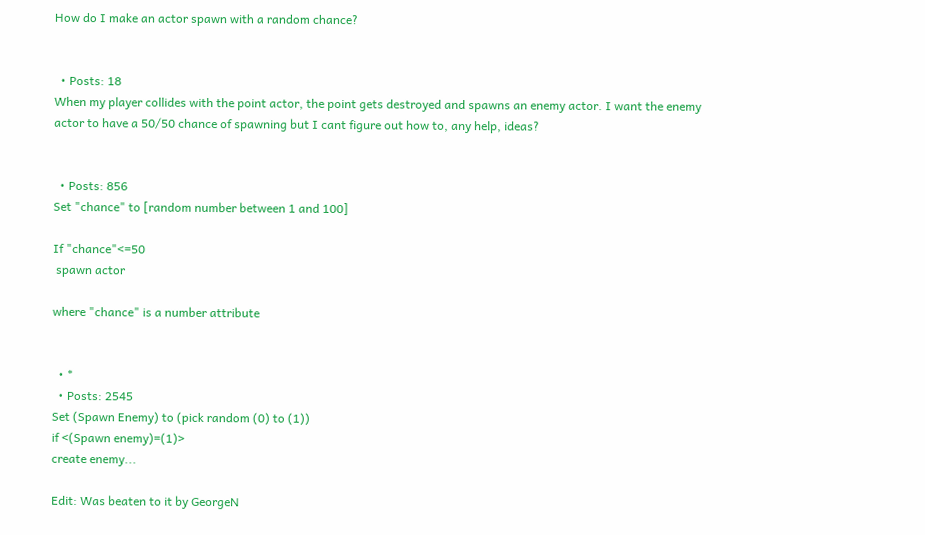How do I make an actor spawn with a random chance?


  • Posts: 18
When my player collides with the point actor, the point gets destroyed and spawns an enemy actor. I want the enemy actor to have a 50/50 chance of spawning but I cant figure out how to, any help, ideas?


  • Posts: 856
Set "chance" to [random number between 1 and 100]

If "chance"<=50
 spawn actor

where "chance" is a number attribute


  • *
  • Posts: 2545
Set (Spawn Enemy) to (pick random (0) to (1))
if <(Spawn enemy)=(1)>
create enemy...

Edit: Was beaten to it by GeorgeN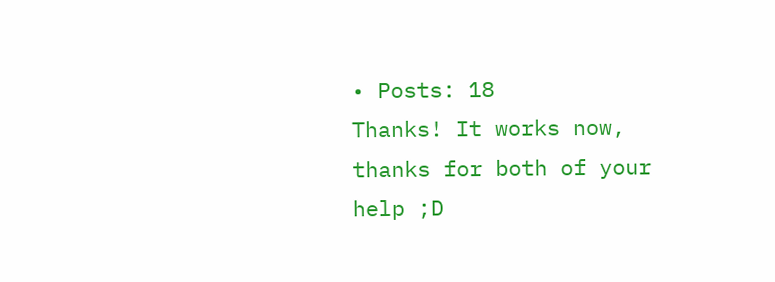• Posts: 18
Thanks! It works now, thanks for both of your help ;D